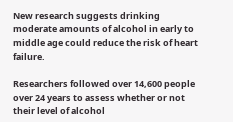New research suggests drinking moderate amounts of alcohol in early to middle age could reduce the risk of heart failure.

Researchers followed over 14,600 people over 24 years to assess whether or not their level of alcohol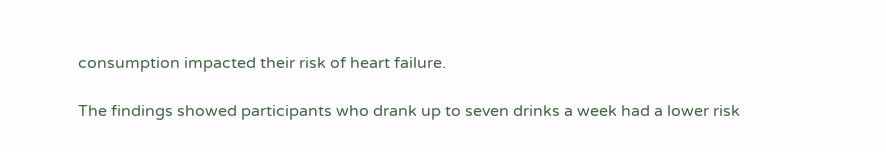consumption impacted their risk of heart failure.

The findings showed participants who drank up to seven drinks a week had a lower risk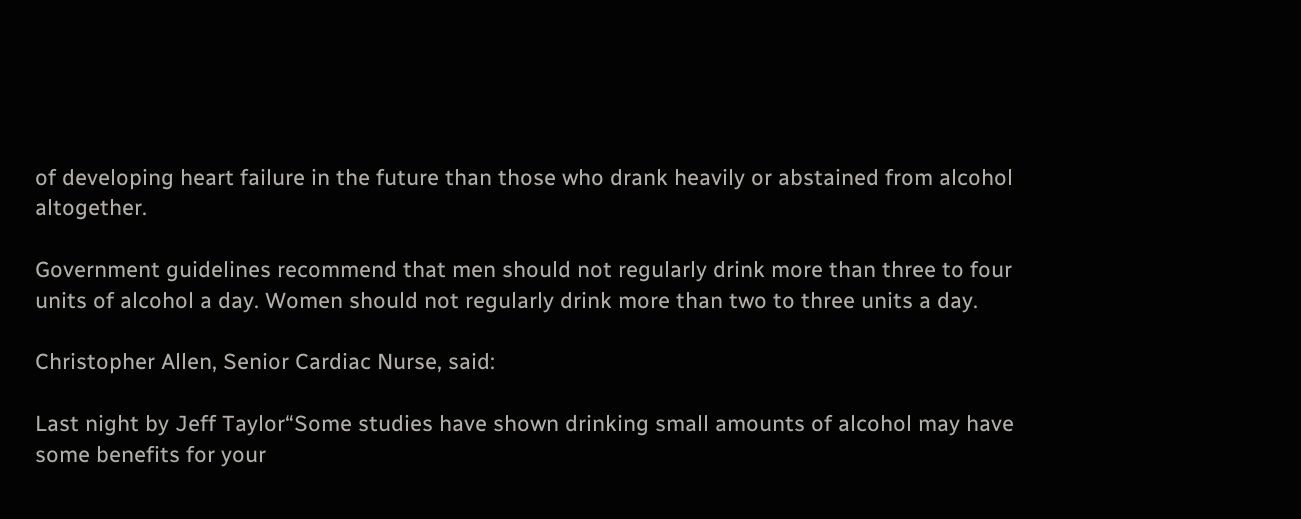of developing heart failure in the future than those who drank heavily or abstained from alcohol altogether.

Government guidelines recommend that men should not regularly drink more than three to four units of alcohol a day. Women should not regularly drink more than two to three units a day.

Christopher Allen, Senior Cardiac Nurse, said:

Last night by Jeff Taylor“Some studies have shown drinking small amounts of alcohol may have some benefits for your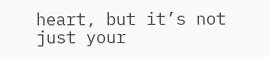heart, but it’s not just your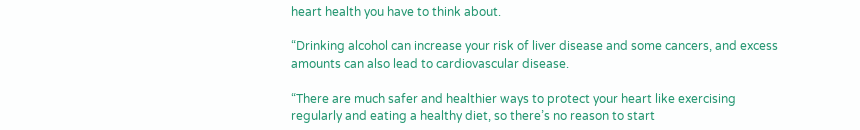heart health you have to think about.

“Drinking alcohol can increase your risk of liver disease and some cancers, and excess amounts can also lead to cardiovascular disease.

“There are much safer and healthier ways to protect your heart like exercising regularly and eating a healthy diet, so there’s no reason to start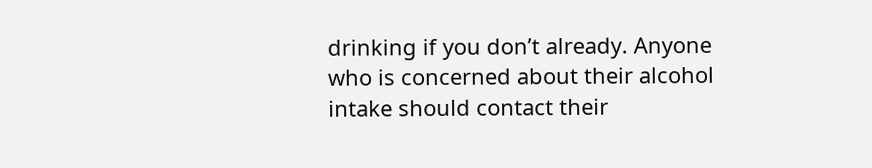drinking if you don’t already. Anyone who is concerned about their alcohol intake should contact their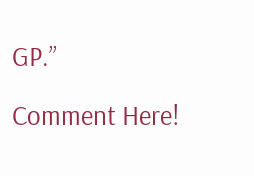GP.”

Comment Here!